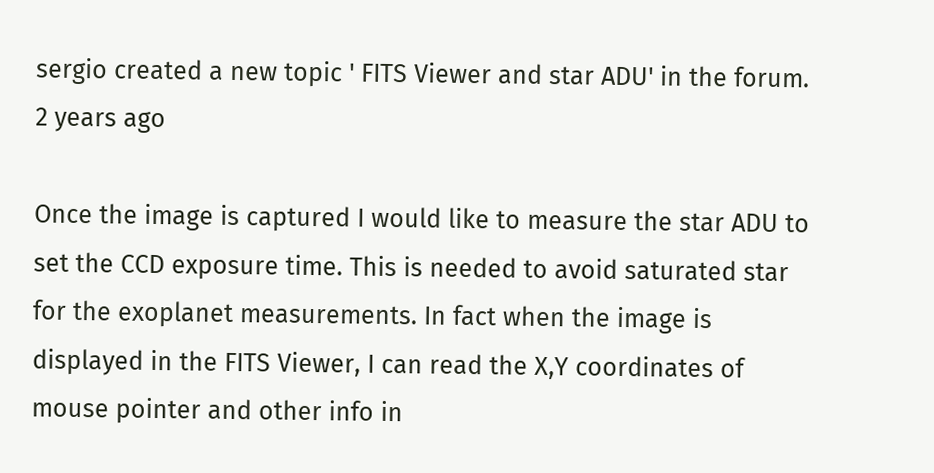sergio created a new topic ' FITS Viewer and star ADU' in the forum. 2 years ago

Once the image is captured I would like to measure the star ADU to set the CCD exposure time. This is needed to avoid saturated star for the exoplanet measurements. In fact when the image is displayed in the FITS Viewer, I can read the X,Y coordinates of mouse pointer and other info in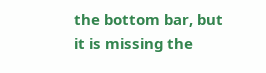the bottom bar, but it is missing the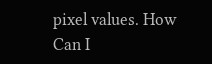pixel values. How Can I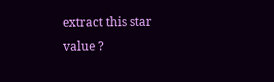extract this star value ?